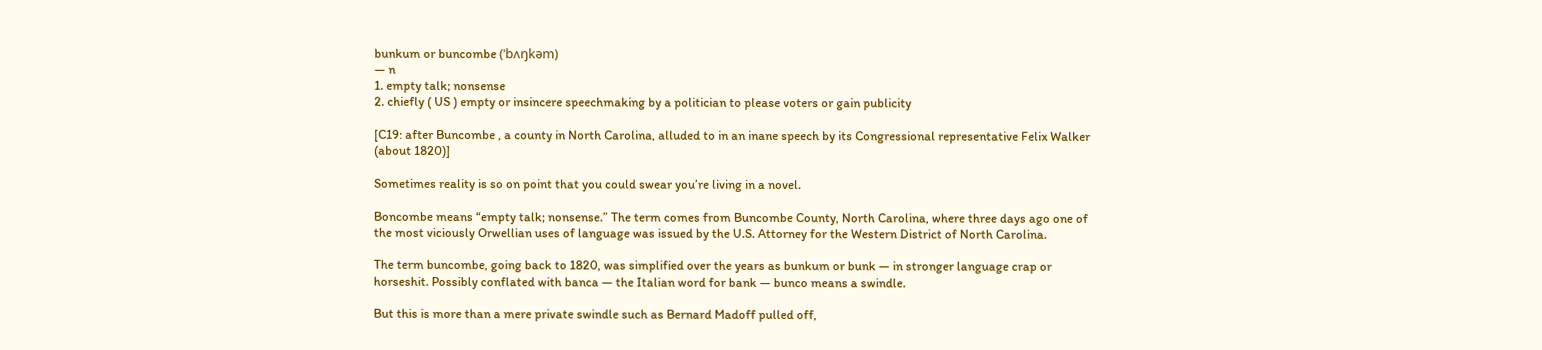bunkum or buncombe (ˈbʌŋkəm)
— n
1. empty talk; nonsense
2. chiefly ( US ) empty or insincere speechmaking by a politician to please voters or gain publicity

[C19: after Buncombe , a county in North Carolina, alluded to in an inane speech by its Congressional representative Felix Walker (about 1820)]

Sometimes reality is so on point that you could swear you’re living in a novel.

Boncombe means “empty talk; nonsense.” The term comes from Buncombe County, North Carolina, where three days ago one of the most viciously Orwellian uses of language was issued by the U.S. Attorney for the Western District of North Carolina.

The term buncombe, going back to 1820, was simplified over the years as bunkum or bunk — in stronger language crap or horseshit. Possibly conflated with banca — the Italian word for bank — bunco means a swindle.

But this is more than a mere private swindle such as Bernard Madoff pulled off,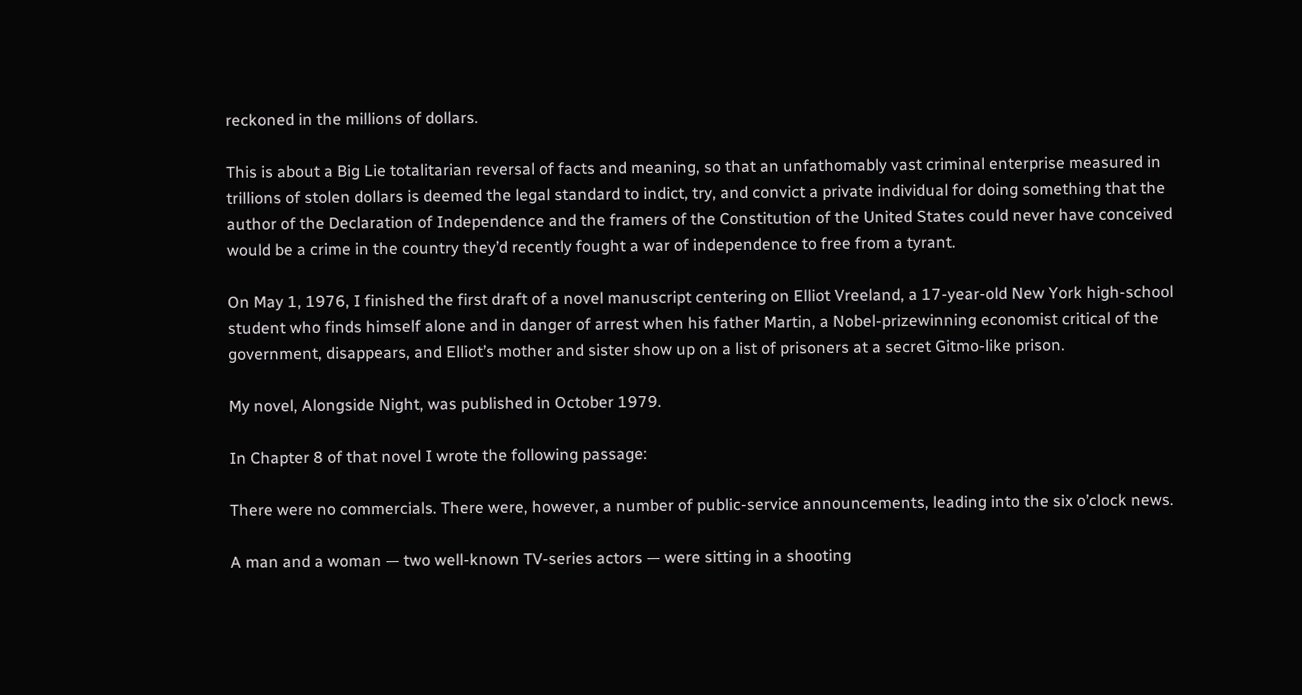reckoned in the millions of dollars.

This is about a Big Lie totalitarian reversal of facts and meaning, so that an unfathomably vast criminal enterprise measured in trillions of stolen dollars is deemed the legal standard to indict, try, and convict a private individual for doing something that the author of the Declaration of Independence and the framers of the Constitution of the United States could never have conceived would be a crime in the country they’d recently fought a war of independence to free from a tyrant.

On May 1, 1976, I finished the first draft of a novel manuscript centering on Elliot Vreeland, a 17-year-old New York high-school student who finds himself alone and in danger of arrest when his father Martin, a Nobel-prizewinning economist critical of the government, disappears, and Elliot’s mother and sister show up on a list of prisoners at a secret Gitmo-like prison.

My novel, Alongside Night, was published in October 1979.

In Chapter 8 of that novel I wrote the following passage:

There were no commercials. There were, however, a number of public-service announcements, leading into the six o’clock news.

A man and a woman — two well-known TV-series actors — were sitting in a shooting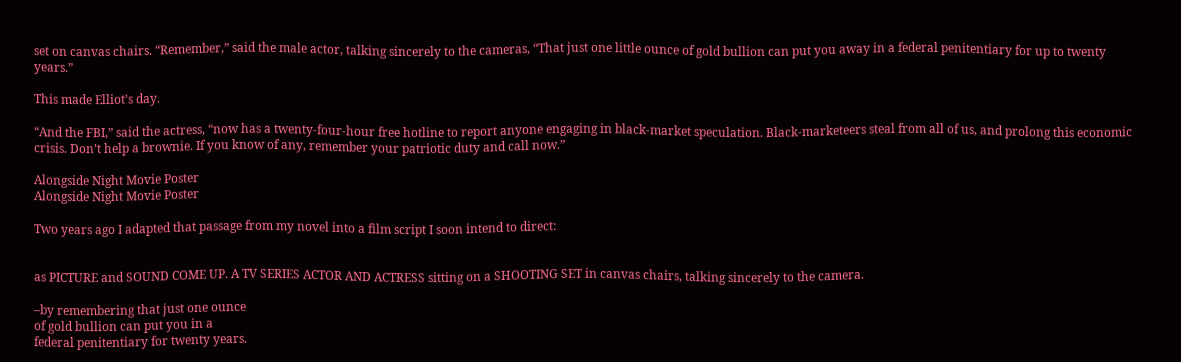set on canvas chairs. “Remember,” said the male actor, talking sincerely to the cameras, “That just one little ounce of gold bullion can put you away in a federal penitentiary for up to twenty years.”

This made Elliot’s day.

“And the FBI,” said the actress, “now has a twenty-four-hour free hotline to report anyone engaging in black-market speculation. Black-marketeers steal from all of us, and prolong this economic crisis. Don’t help a brownie. If you know of any, remember your patriotic duty and call now.”

Alongside Night Movie Poster
Alongside Night Movie Poster

Two years ago I adapted that passage from my novel into a film script I soon intend to direct:


as PICTURE and SOUND COME UP. A TV SERIES ACTOR AND ACTRESS sitting on a SHOOTING SET in canvas chairs, talking sincerely to the camera.

–by remembering that just one ounce
of gold bullion can put you in a
federal penitentiary for twenty years.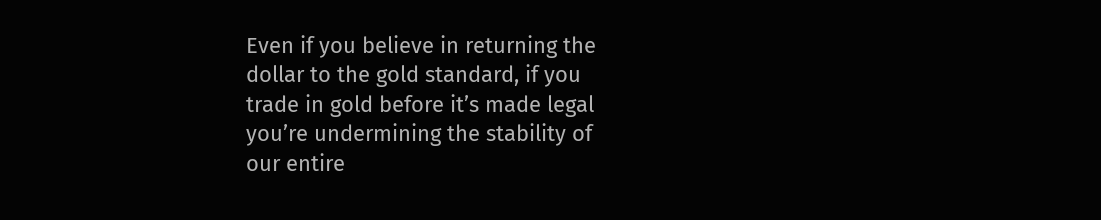Even if you believe in returning the
dollar to the gold standard, if you
trade in gold before it’s made legal
you’re undermining the stability of
our entire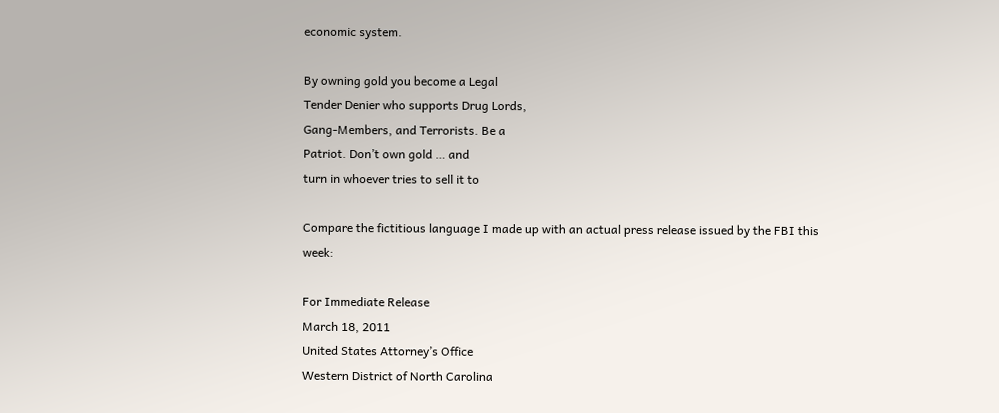economic system.

By owning gold you become a Legal
Tender Denier who supports Drug Lords,
Gang-Members, and Terrorists. Be a
Patriot. Don’t own gold … and
turn in whoever tries to sell it to

Compare the fictitious language I made up with an actual press release issued by the FBI this week:

For Immediate Release
March 18, 2011
United States Attorney’s Office
Western District of North Carolina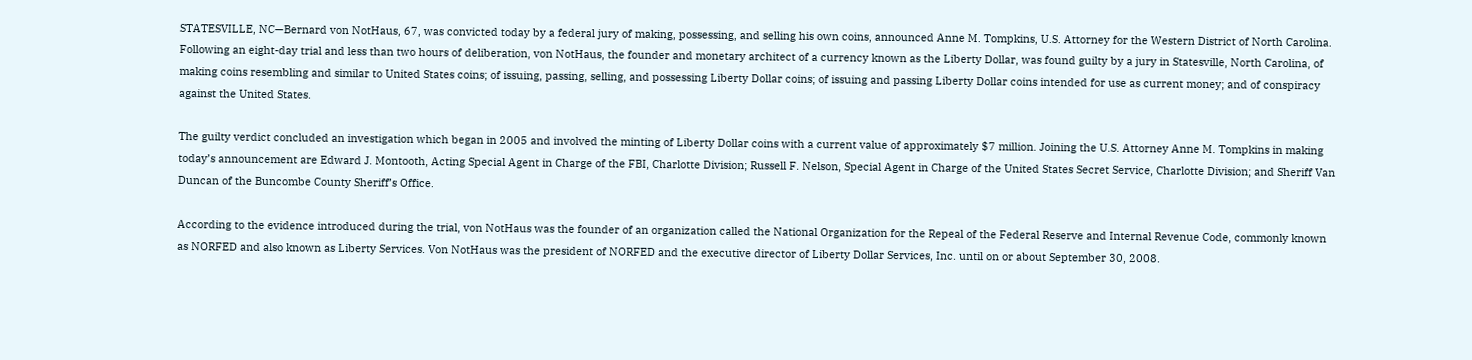STATESVILLE, NC—Bernard von NotHaus, 67, was convicted today by a federal jury of making, possessing, and selling his own coins, announced Anne M. Tompkins, U.S. Attorney for the Western District of North Carolina. Following an eight-day trial and less than two hours of deliberation, von NotHaus, the founder and monetary architect of a currency known as the Liberty Dollar, was found guilty by a jury in Statesville, North Carolina, of making coins resembling and similar to United States coins; of issuing, passing, selling, and possessing Liberty Dollar coins; of issuing and passing Liberty Dollar coins intended for use as current money; and of conspiracy against the United States.

The guilty verdict concluded an investigation which began in 2005 and involved the minting of Liberty Dollar coins with a current value of approximately $7 million. Joining the U.S. Attorney Anne M. Tompkins in making today’s announcement are Edward J. Montooth, Acting Special Agent in Charge of the FBI, Charlotte Division; Russell F. Nelson, Special Agent in Charge of the United States Secret Service, Charlotte Division; and Sheriff Van Duncan of the Buncombe County Sheriff’s Office.

According to the evidence introduced during the trial, von NotHaus was the founder of an organization called the National Organization for the Repeal of the Federal Reserve and Internal Revenue Code, commonly known as NORFED and also known as Liberty Services. Von NotHaus was the president of NORFED and the executive director of Liberty Dollar Services, Inc. until on or about September 30, 2008.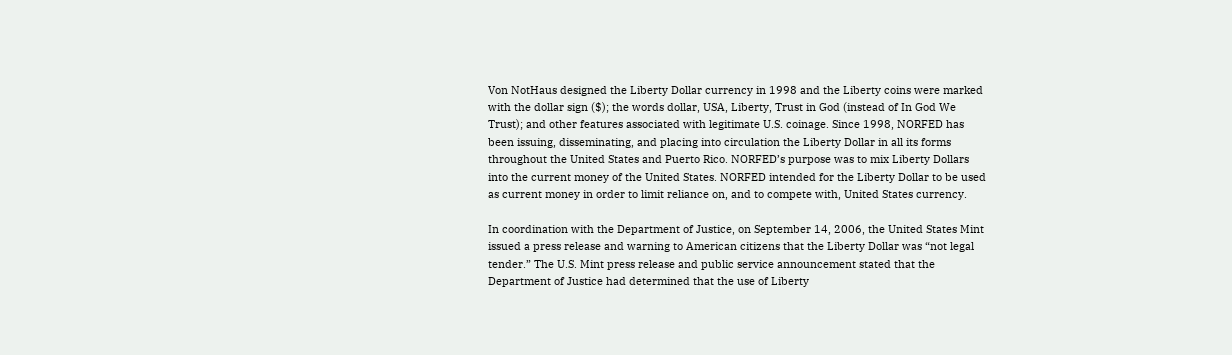Von NotHaus designed the Liberty Dollar currency in 1998 and the Liberty coins were marked with the dollar sign ($); the words dollar, USA, Liberty, Trust in God (instead of In God We Trust); and other features associated with legitimate U.S. coinage. Since 1998, NORFED has been issuing, disseminating, and placing into circulation the Liberty Dollar in all its forms throughout the United States and Puerto Rico. NORFED’s purpose was to mix Liberty Dollars into the current money of the United States. NORFED intended for the Liberty Dollar to be used as current money in order to limit reliance on, and to compete with, United States currency.

In coordination with the Department of Justice, on September 14, 2006, the United States Mint issued a press release and warning to American citizens that the Liberty Dollar was “not legal tender.” The U.S. Mint press release and public service announcement stated that the Department of Justice had determined that the use of Liberty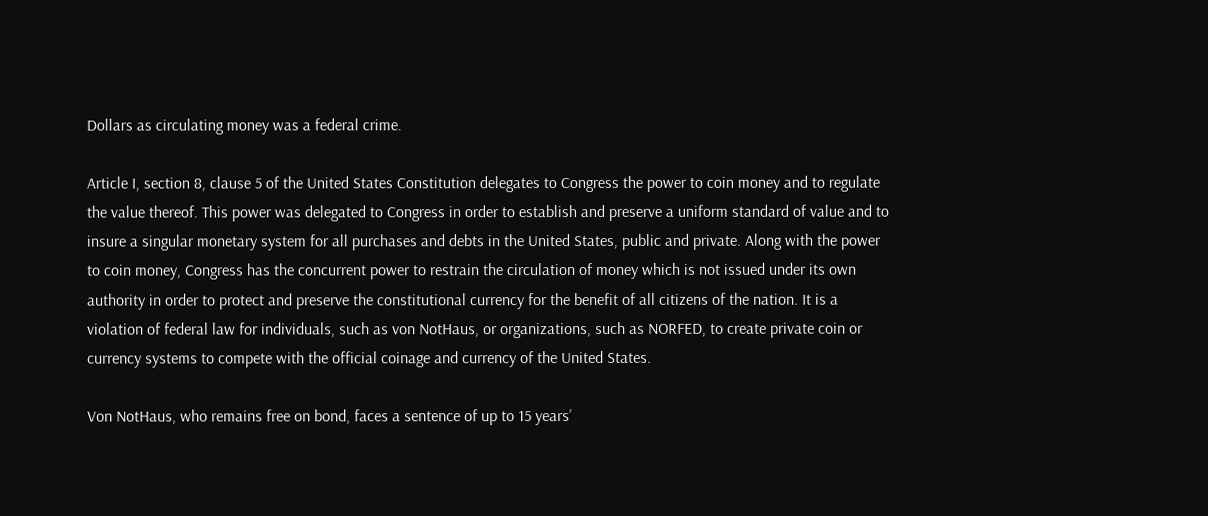Dollars as circulating money was a federal crime.

Article I, section 8, clause 5 of the United States Constitution delegates to Congress the power to coin money and to regulate the value thereof. This power was delegated to Congress in order to establish and preserve a uniform standard of value and to insure a singular monetary system for all purchases and debts in the United States, public and private. Along with the power to coin money, Congress has the concurrent power to restrain the circulation of money which is not issued under its own authority in order to protect and preserve the constitutional currency for the benefit of all citizens of the nation. It is a violation of federal law for individuals, such as von NotHaus, or organizations, such as NORFED, to create private coin or currency systems to compete with the official coinage and currency of the United States.

Von NotHaus, who remains free on bond, faces a sentence of up to 15 years’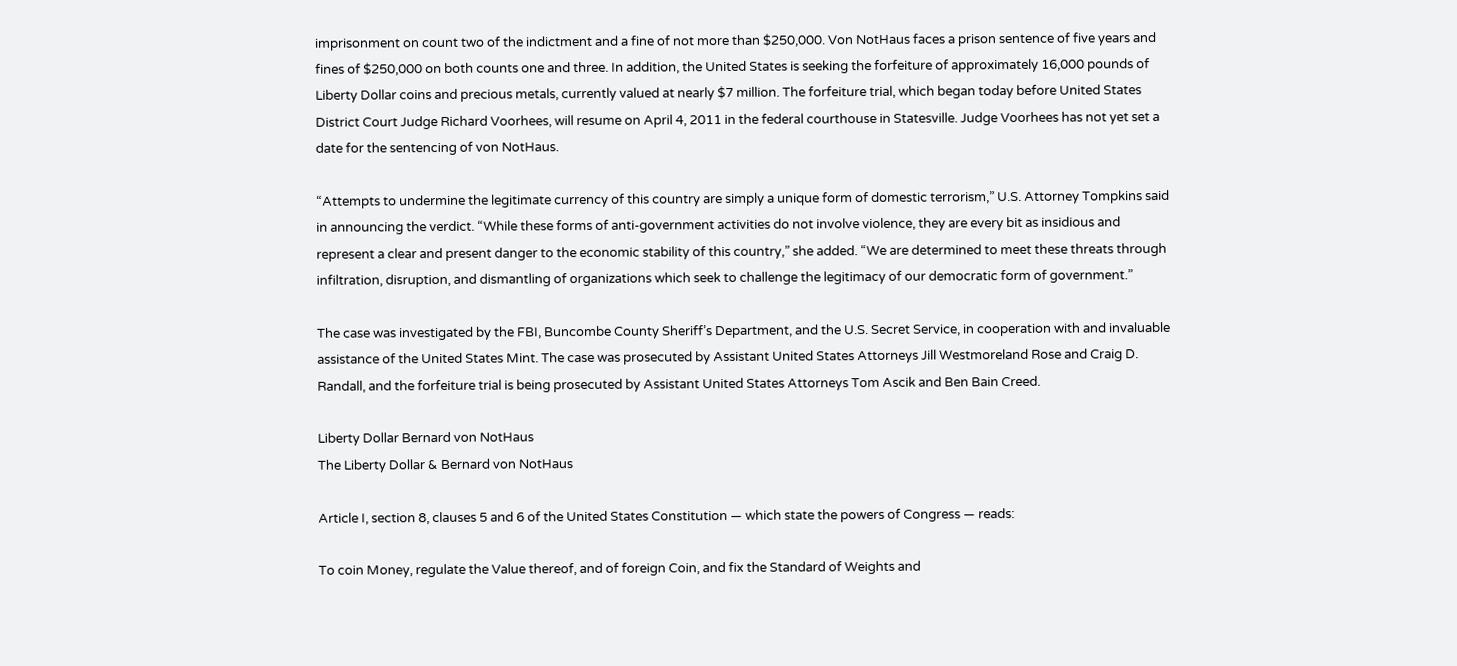imprisonment on count two of the indictment and a fine of not more than $250,000. Von NotHaus faces a prison sentence of five years and fines of $250,000 on both counts one and three. In addition, the United States is seeking the forfeiture of approximately 16,000 pounds of Liberty Dollar coins and precious metals, currently valued at nearly $7 million. The forfeiture trial, which began today before United States District Court Judge Richard Voorhees, will resume on April 4, 2011 in the federal courthouse in Statesville. Judge Voorhees has not yet set a date for the sentencing of von NotHaus.

“Attempts to undermine the legitimate currency of this country are simply a unique form of domestic terrorism,” U.S. Attorney Tompkins said in announcing the verdict. “While these forms of anti-government activities do not involve violence, they are every bit as insidious and represent a clear and present danger to the economic stability of this country,” she added. “We are determined to meet these threats through infiltration, disruption, and dismantling of organizations which seek to challenge the legitimacy of our democratic form of government.”

The case was investigated by the FBI, Buncombe County Sheriff’s Department, and the U.S. Secret Service, in cooperation with and invaluable assistance of the United States Mint. The case was prosecuted by Assistant United States Attorneys Jill Westmoreland Rose and Craig D. Randall, and the forfeiture trial is being prosecuted by Assistant United States Attorneys Tom Ascik and Ben Bain Creed.

Liberty Dollar Bernard von NotHaus
The Liberty Dollar & Bernard von NotHaus

Article I, section 8, clauses 5 and 6 of the United States Constitution — which state the powers of Congress — reads:

To coin Money, regulate the Value thereof, and of foreign Coin, and fix the Standard of Weights and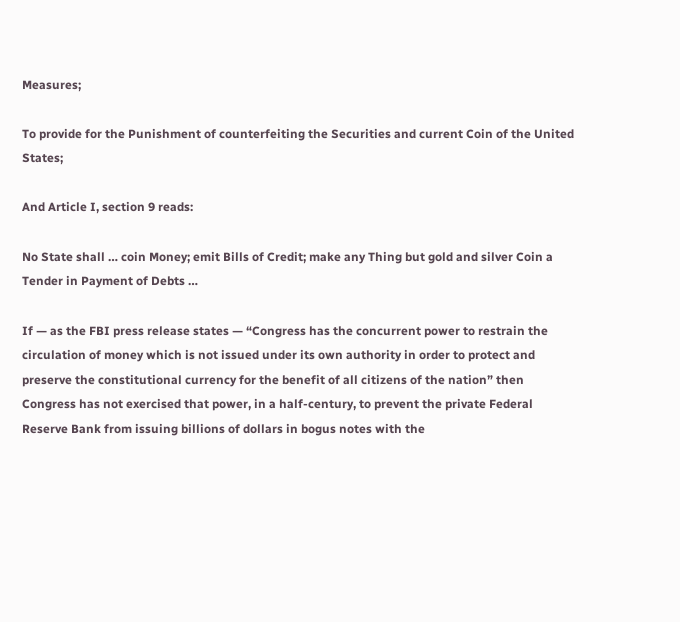Measures;

To provide for the Punishment of counterfeiting the Securities and current Coin of the United States;

And Article I, section 9 reads:

No State shall … coin Money; emit Bills of Credit; make any Thing but gold and silver Coin a Tender in Payment of Debts …

If — as the FBI press release states — “Congress has the concurrent power to restrain the circulation of money which is not issued under its own authority in order to protect and preserve the constitutional currency for the benefit of all citizens of the nation” then Congress has not exercised that power, in a half-century, to prevent the private Federal Reserve Bank from issuing billions of dollars in bogus notes with the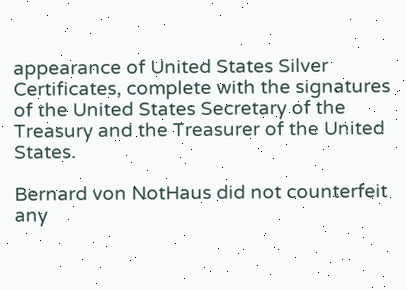appearance of United States Silver Certificates, complete with the signatures of the United States Secretary of the Treasury and the Treasurer of the United States.

Bernard von NotHaus did not counterfeit any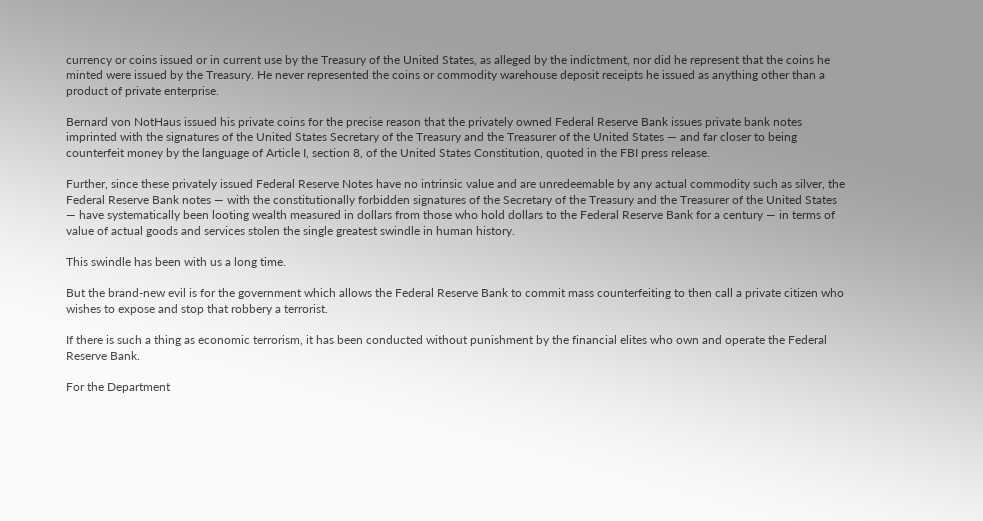currency or coins issued or in current use by the Treasury of the United States, as alleged by the indictment, nor did he represent that the coins he minted were issued by the Treasury. He never represented the coins or commodity warehouse deposit receipts he issued as anything other than a product of private enterprise.

Bernard von NotHaus issued his private coins for the precise reason that the privately owned Federal Reserve Bank issues private bank notes imprinted with the signatures of the United States Secretary of the Treasury and the Treasurer of the United States — and far closer to being counterfeit money by the language of Article I, section 8, of the United States Constitution, quoted in the FBI press release.

Further, since these privately issued Federal Reserve Notes have no intrinsic value and are unredeemable by any actual commodity such as silver, the Federal Reserve Bank notes — with the constitutionally forbidden signatures of the Secretary of the Treasury and the Treasurer of the United States — have systematically been looting wealth measured in dollars from those who hold dollars to the Federal Reserve Bank for a century — in terms of value of actual goods and services stolen the single greatest swindle in human history.

This swindle has been with us a long time.

But the brand-new evil is for the government which allows the Federal Reserve Bank to commit mass counterfeiting to then call a private citizen who wishes to expose and stop that robbery a terrorist.

If there is such a thing as economic terrorism, it has been conducted without punishment by the financial elites who own and operate the Federal Reserve Bank.

For the Department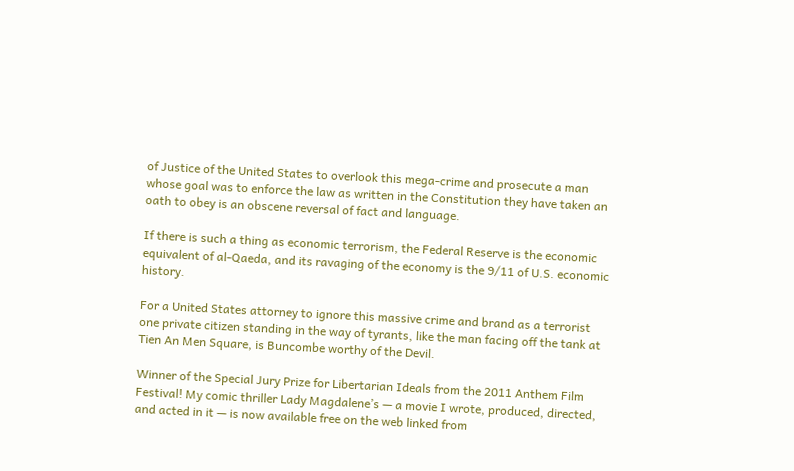of Justice of the United States to overlook this mega-crime and prosecute a man whose goal was to enforce the law as written in the Constitution they have taken an oath to obey is an obscene reversal of fact and language.

If there is such a thing as economic terrorism, the Federal Reserve is the economic equivalent of al-Qaeda, and its ravaging of the economy is the 9/11 of U.S. economic history.

For a United States attorney to ignore this massive crime and brand as a terrorist one private citizen standing in the way of tyrants, like the man facing off the tank at Tien An Men Square, is Buncombe worthy of the Devil.

Winner of the Special Jury Prize for Libertarian Ideals from the 2011 Anthem Film Festival! My comic thriller Lady Magdalene’s — a movie I wrote, produced, directed, and acted in it — is now available free on the web linked from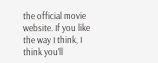the official movie website. If you like the way I think, I think you’ll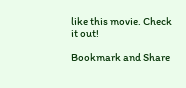like this movie. Check it out!

Bookmark and Share